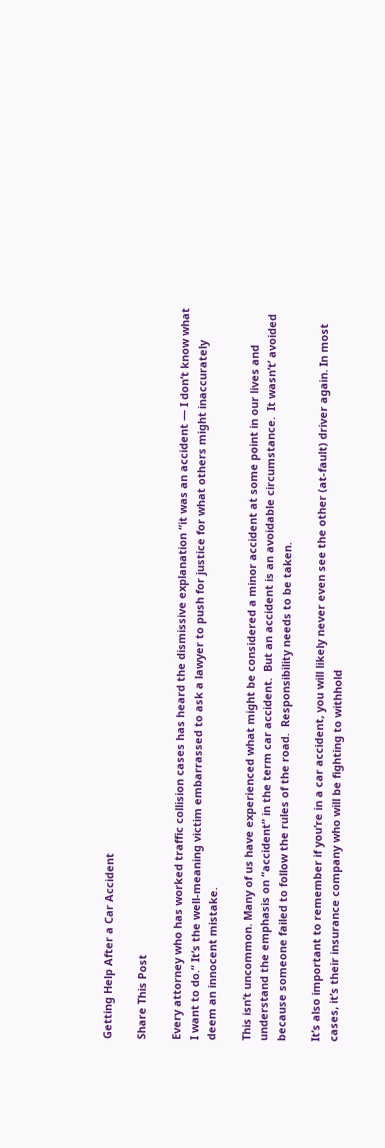Getting Help After a Car Accident

Share This Post

Every attorney who has worked traffic collision cases has heard the dismissive explanation “it was an accident — I don’t know what I want to do.” It’s the well-meaning victim embarrassed to ask a lawyer to push for justice for what others might inaccurately deem an innocent mistake.

This isn’t uncommon. Many of us have experienced what might be considered a minor accident at some point in our lives and understand the emphasis on “accident” in the term car accident.  But an accident is an avoidable circumstance.  It wasn’t’ avoided because someone failed to follow the rules of the road.  Responsibility needs to be taken.

It’s also important to remember if you’re in a car accident, you will likely never even see the other (at-fault) driver again. In most cases, it’s their insurance company who will be fighting to withhold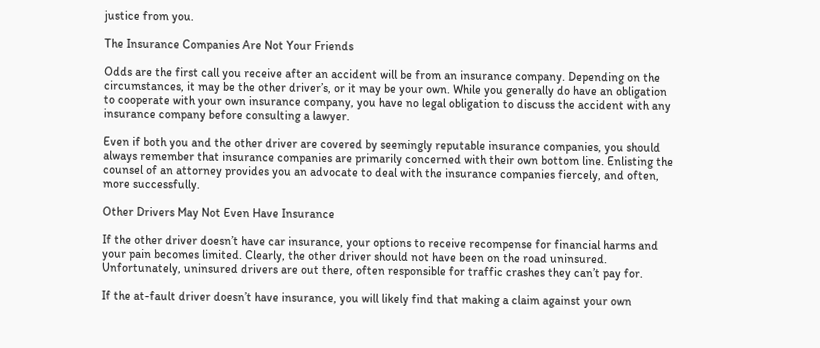justice from you.

The Insurance Companies Are Not Your Friends

Odds are the first call you receive after an accident will be from an insurance company. Depending on the circumstances, it may be the other driver’s, or it may be your own. While you generally do have an obligation to cooperate with your own insurance company, you have no legal obligation to discuss the accident with any insurance company before consulting a lawyer.

Even if both you and the other driver are covered by seemingly reputable insurance companies, you should always remember that insurance companies are primarily concerned with their own bottom line. Enlisting the counsel of an attorney provides you an advocate to deal with the insurance companies fiercely, and often, more successfully.

Other Drivers May Not Even Have Insurance

If the other driver doesn’t have car insurance, your options to receive recompense for financial harms and your pain becomes limited. Clearly, the other driver should not have been on the road uninsured. Unfortunately, uninsured drivers are out there, often responsible for traffic crashes they can’t pay for.

If the at-fault driver doesn’t have insurance, you will likely find that making a claim against your own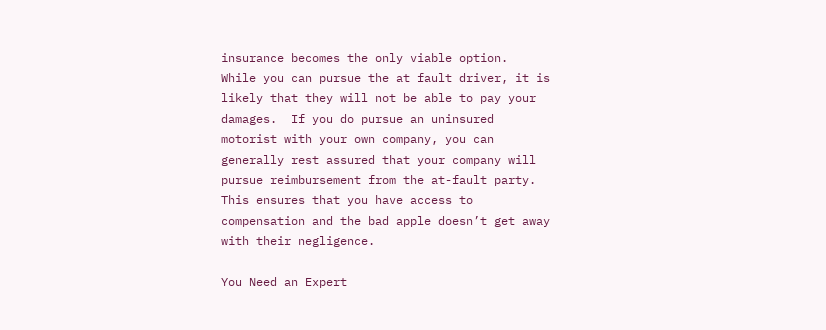insurance becomes the only viable option.  While you can pursue the at fault driver, it is likely that they will not be able to pay your damages.  If you do pursue an uninsured motorist with your own company, you can generally rest assured that your company will pursue reimbursement from the at-fault party.  This ensures that you have access to compensation and the bad apple doesn’t get away with their negligence.

You Need an Expert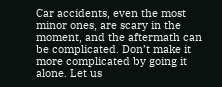Car accidents, even the most minor ones, are scary in the moment, and the aftermath can be complicated. Don’t make it more complicated by going it alone. Let us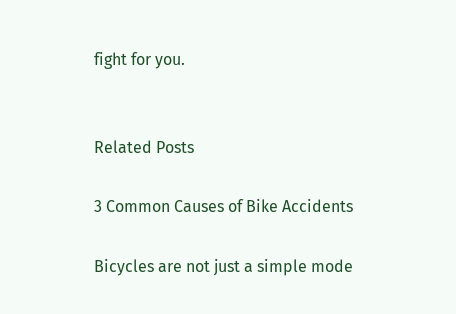fight for you.


Related Posts

3 Common Causes of Bike Accidents

Bicycles are not just a simple mode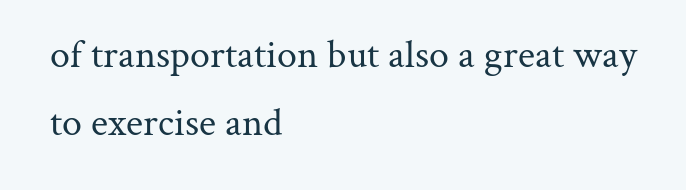of transportation but also a great way to exercise and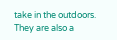take in the outdoors. They are also a